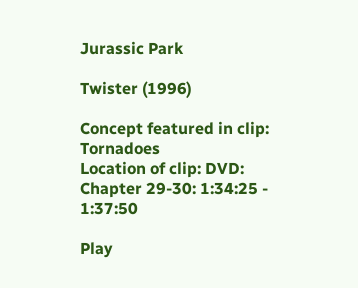Jurassic Park

Twister (1996)

Concept featured in clip: Tornadoes
Location of clip: DVD: Chapter 29-30: 1:34:25 - 1:37:50

Play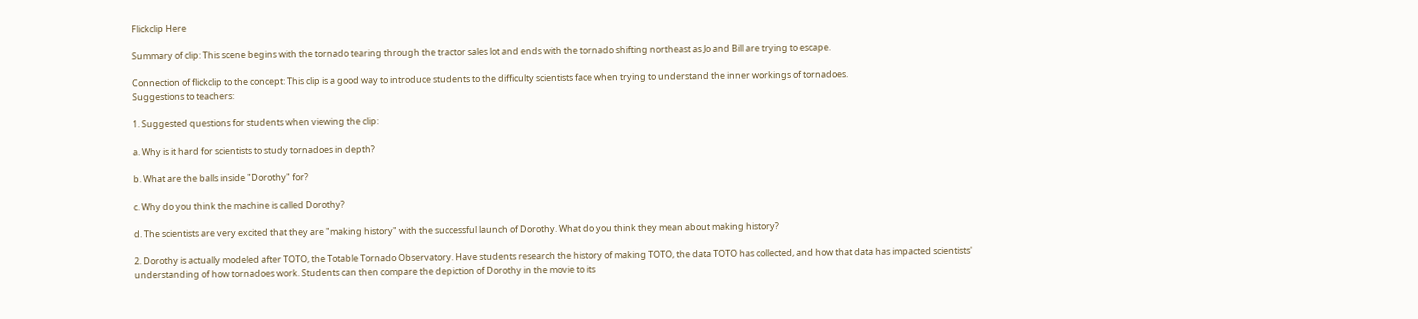Flickclip Here

Summary of clip: This scene begins with the tornado tearing through the tractor sales lot and ends with the tornado shifting northeast as Jo and Bill are trying to escape.

Connection of flickclip to the concept: This clip is a good way to introduce students to the difficulty scientists face when trying to understand the inner workings of tornadoes.
Suggestions to teachers:

1. Suggested questions for students when viewing the clip:

a. Why is it hard for scientists to study tornadoes in depth?

b. What are the balls inside "Dorothy" for?

c. Why do you think the machine is called Dorothy?

d. The scientists are very excited that they are "making history" with the successful launch of Dorothy. What do you think they mean about making history?

2. Dorothy is actually modeled after TOTO, the Totable Tornado Observatory. Have students research the history of making TOTO, the data TOTO has collected, and how that data has impacted scientists' understanding of how tornadoes work. Students can then compare the depiction of Dorothy in the movie to its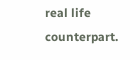real life counterpart.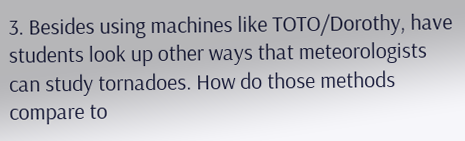3. Besides using machines like TOTO/Dorothy, have students look up other ways that meteorologists can study tornadoes. How do those methods compare to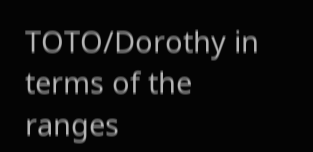TOTO/Dorothy in terms of the ranges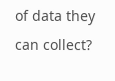of data they can collect?